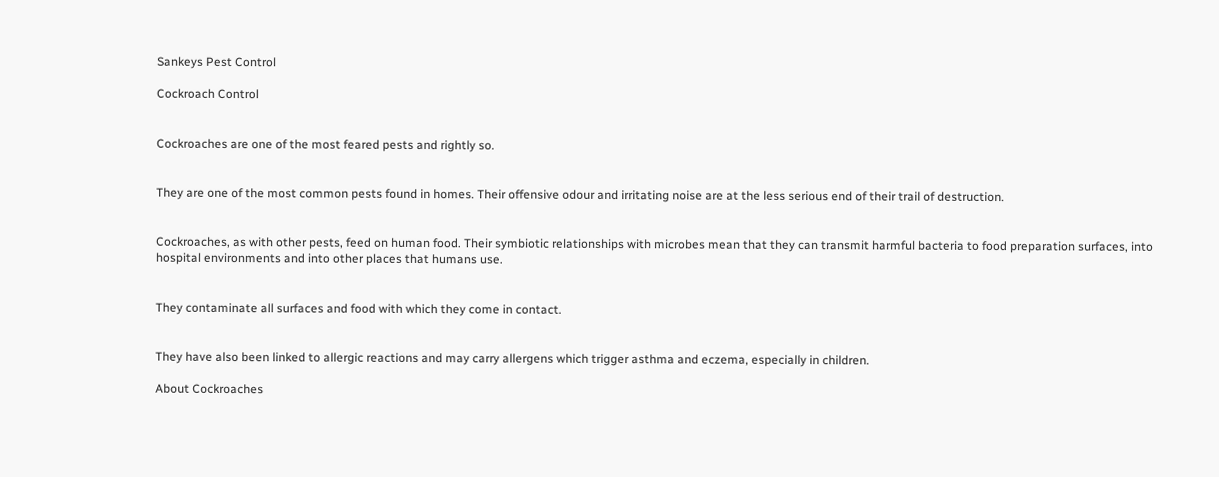Sankeys Pest Control

Cockroach Control


Cockroaches are one of the most feared pests and rightly so.


They are one of the most common pests found in homes. Their offensive odour and irritating noise are at the less serious end of their trail of destruction.


Cockroaches, as with other pests, feed on human food. Their symbiotic relationships with microbes mean that they can transmit harmful bacteria to food preparation surfaces, into hospital environments and into other places that humans use.


They contaminate all surfaces and food with which they come in contact.


They have also been linked to allergic reactions and may carry allergens which trigger asthma and eczema, especially in children.

About Cockroaches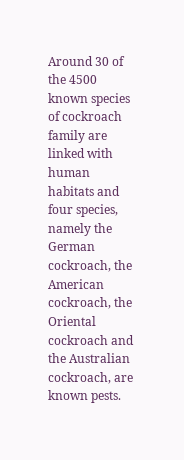Around 30 of the 4500 known species of cockroach family are linked with human habitats and four species, namely the German cockroach, the American cockroach, the Oriental cockroach and the Australian cockroach, are known pests.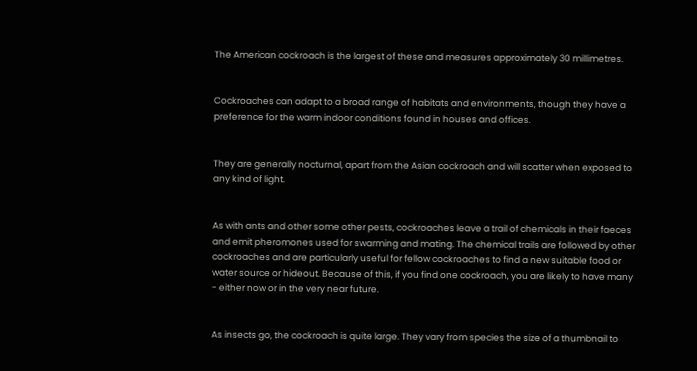The American cockroach is the largest of these and measures approximately 30 millimetres.


Cockroaches can adapt to a broad range of habitats and environments, though they have a preference for the warm indoor conditions found in houses and offices.


They are generally nocturnal, apart from the Asian cockroach and will scatter when exposed to any kind of light.


As with ants and other some other pests, cockroaches leave a trail of chemicals in their faeces and emit pheromones used for swarming and mating. The chemical trails are followed by other cockroaches and are particularly useful for fellow cockroaches to find a new suitable food or water source or hideout. Because of this, if you find one cockroach, you are likely to have many - either now or in the very near future.


As insects go, the cockroach is quite large. They vary from species the size of a thumbnail to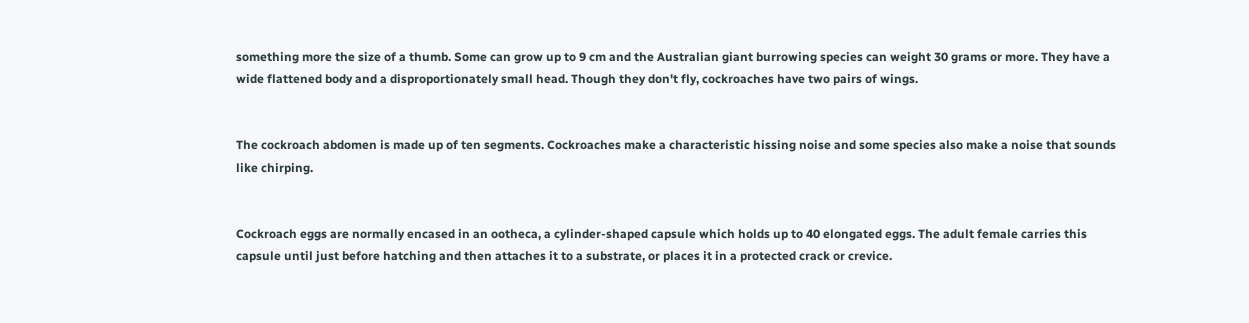something more the size of a thumb. Some can grow up to 9 cm and the Australian giant burrowing species can weight 30 grams or more. They have a wide flattened body and a disproportionately small head. Though they don't fly, cockroaches have two pairs of wings.


The cockroach abdomen is made up of ten segments. Cockroaches make a characteristic hissing noise and some species also make a noise that sounds like chirping.


Cockroach eggs are normally encased in an ootheca, a cylinder-shaped capsule which holds up to 40 elongated eggs. The adult female carries this capsule until just before hatching and then attaches it to a substrate, or places it in a protected crack or crevice.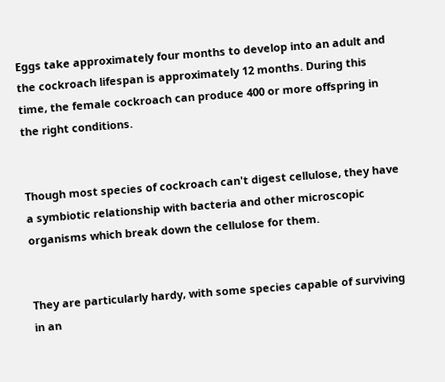Eggs take approximately four months to develop into an adult and the cockroach lifespan is approximately 12 months. During this time, the female cockroach can produce 400 or more offspring in the right conditions.


Though most species of cockroach can't digest cellulose, they have a symbiotic relationship with bacteria and other microscopic organisms which break down the cellulose for them.


They are particularly hardy, with some species capable of surviving in an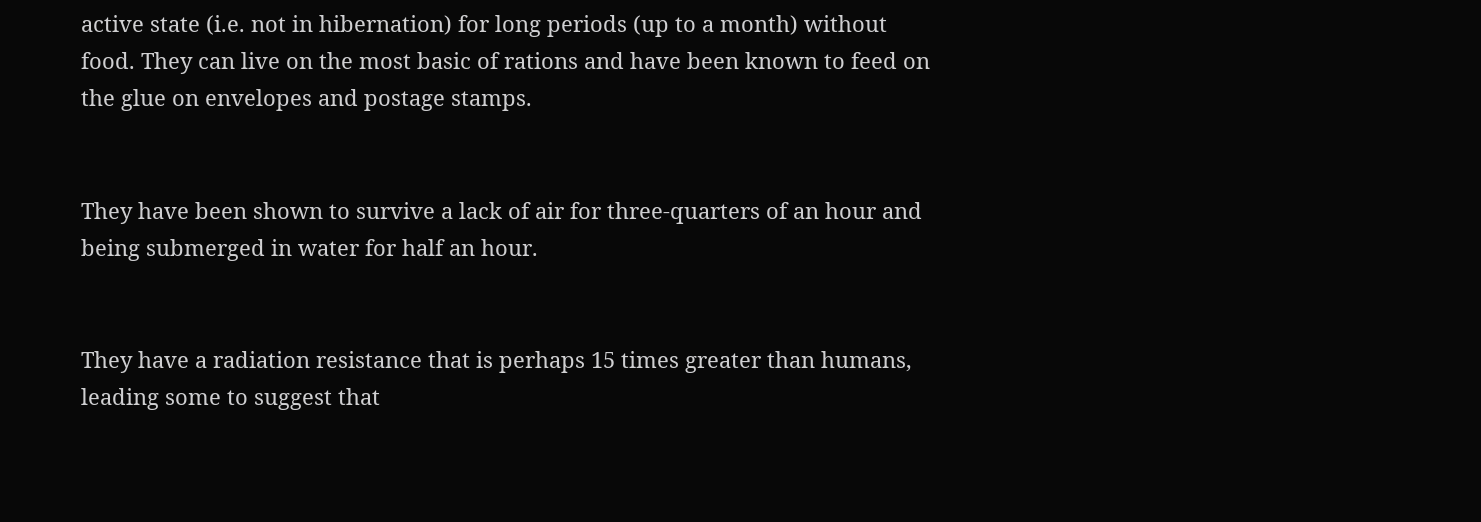active state (i.e. not in hibernation) for long periods (up to a month) without food. They can live on the most basic of rations and have been known to feed on the glue on envelopes and postage stamps.


They have been shown to survive a lack of air for three-quarters of an hour and being submerged in water for half an hour.


They have a radiation resistance that is perhaps 15 times greater than humans, leading some to suggest that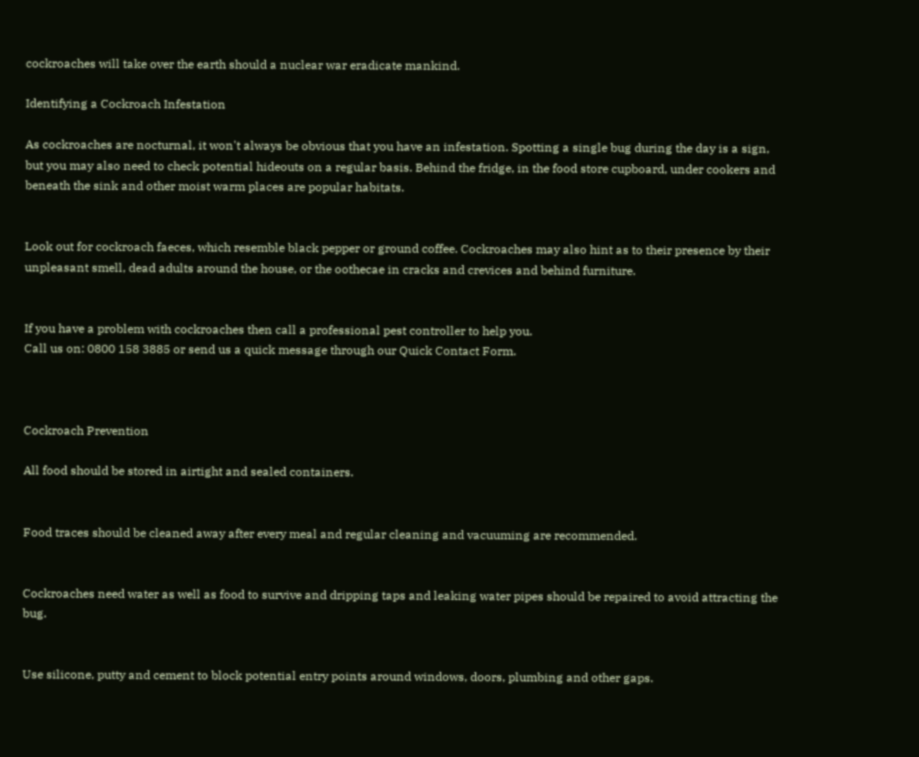cockroaches will take over the earth should a nuclear war eradicate mankind.

Identifying a Cockroach Infestation

As cockroaches are nocturnal, it won't always be obvious that you have an infestation. Spotting a single bug during the day is a sign, but you may also need to check potential hideouts on a regular basis. Behind the fridge, in the food store cupboard, under cookers and beneath the sink and other moist warm places are popular habitats.


Look out for cockroach faeces, which resemble black pepper or ground coffee. Cockroaches may also hint as to their presence by their unpleasant smell, dead adults around the house, or the oothecae in cracks and crevices and behind furniture.


If you have a problem with cockroaches then call a professional pest controller to help you.
Call us on: 0800 158 3885 or send us a quick message through our Quick Contact Form.



Cockroach Prevention

All food should be stored in airtight and sealed containers.


Food traces should be cleaned away after every meal and regular cleaning and vacuuming are recommended.


Cockroaches need water as well as food to survive and dripping taps and leaking water pipes should be repaired to avoid attracting the bug.


Use silicone, putty and cement to block potential entry points around windows, doors, plumbing and other gaps.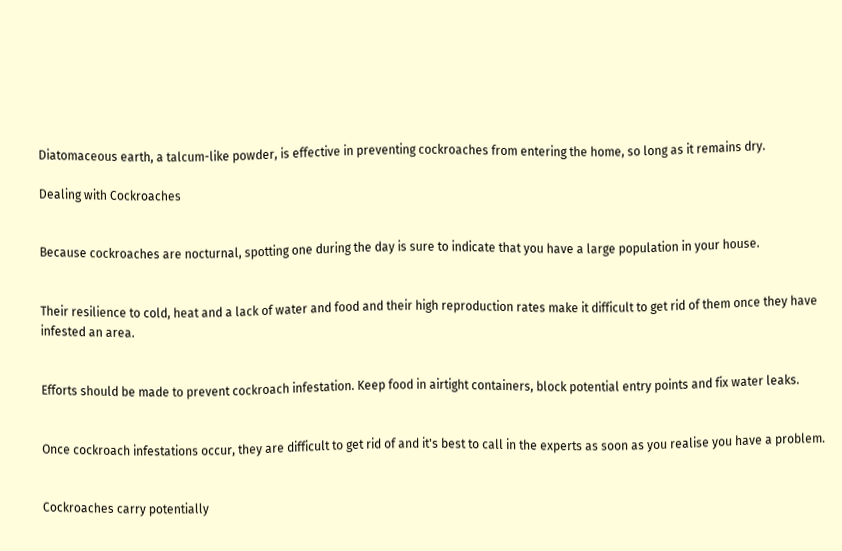Diatomaceous earth, a talcum-like powder, is effective in preventing cockroaches from entering the home, so long as it remains dry.

Dealing with Cockroaches


Because cockroaches are nocturnal, spotting one during the day is sure to indicate that you have a large population in your house.


Their resilience to cold, heat and a lack of water and food and their high reproduction rates make it difficult to get rid of them once they have infested an area.


Efforts should be made to prevent cockroach infestation. Keep food in airtight containers, block potential entry points and fix water leaks.


Once cockroach infestations occur, they are difficult to get rid of and it's best to call in the experts as soon as you realise you have a problem.


Cockroaches carry potentially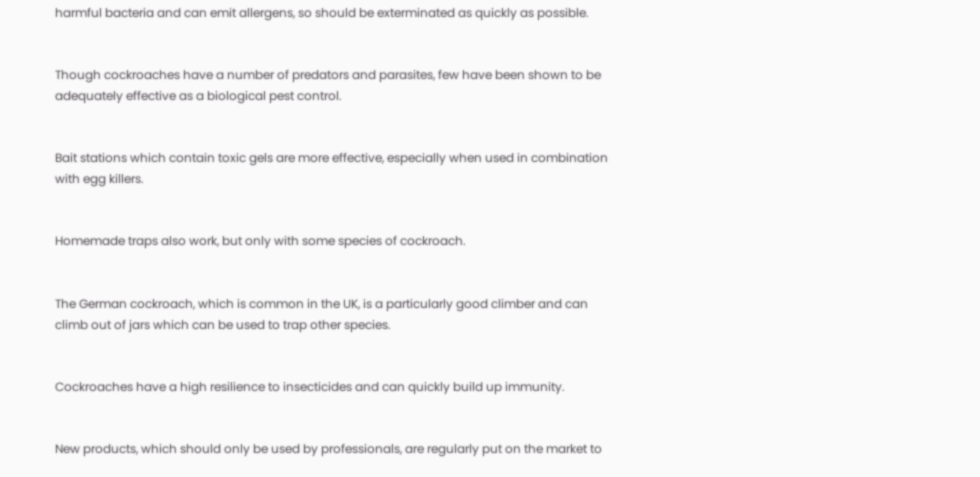harmful bacteria and can emit allergens, so should be exterminated as quickly as possible.


Though cockroaches have a number of predators and parasites, few have been shown to be adequately effective as a biological pest control.


Bait stations which contain toxic gels are more effective, especially when used in combination with egg killers.


Homemade traps also work, but only with some species of cockroach.


The German cockroach, which is common in the UK, is a particularly good climber and can climb out of jars which can be used to trap other species.


Cockroaches have a high resilience to insecticides and can quickly build up immunity.


New products, which should only be used by professionals, are regularly put on the market to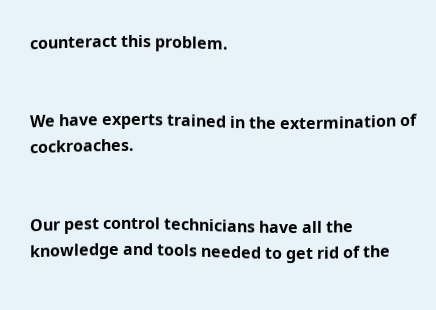counteract this problem.


We have experts trained in the extermination of cockroaches.


Our pest control technicians have all the knowledge and tools needed to get rid of the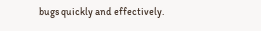bugs quickly and effectively.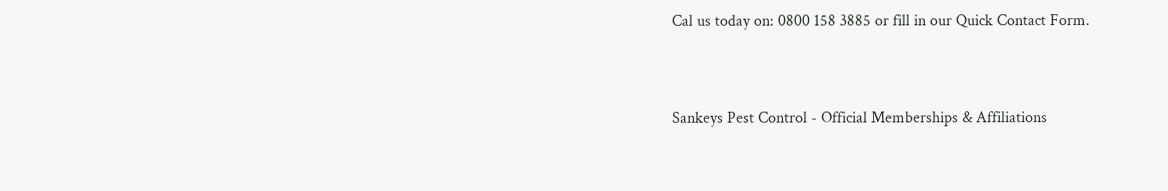Cal us today on: 0800 158 3885 or fill in our Quick Contact Form.



Sankeys Pest Control - Official Memberships & Affiliations